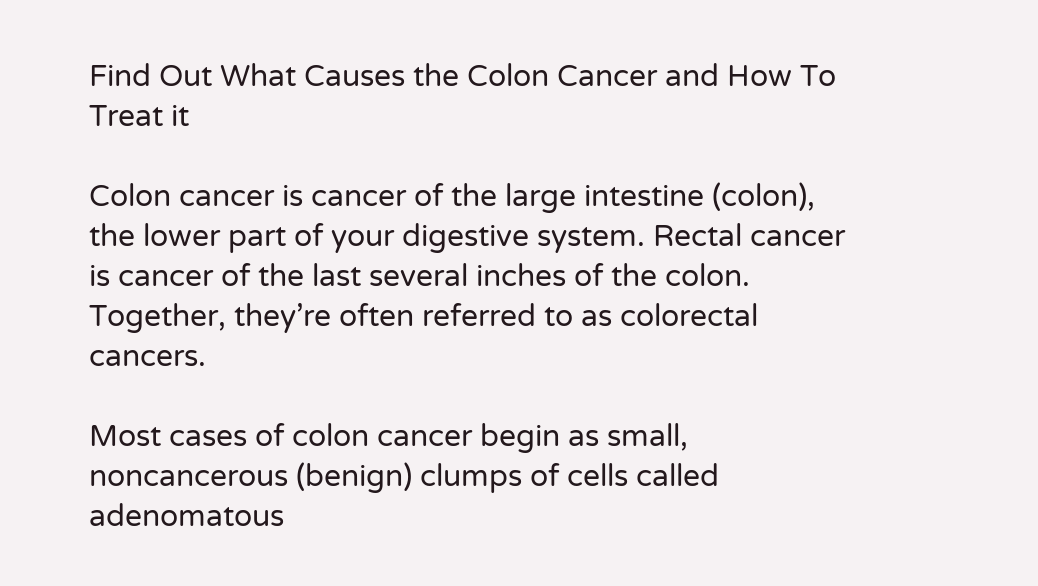Find Out What Causes the Colon Cancer and How To Treat it

Colon cancer is cancer of the large intestine (colon), the lower part of your digestive system. Rectal cancer is cancer of the last several inches of the colon. Together, they’re often referred to as colorectal cancers.

Most cases of colon cancer begin as small, noncancerous (benign) clumps of cells called adenomatous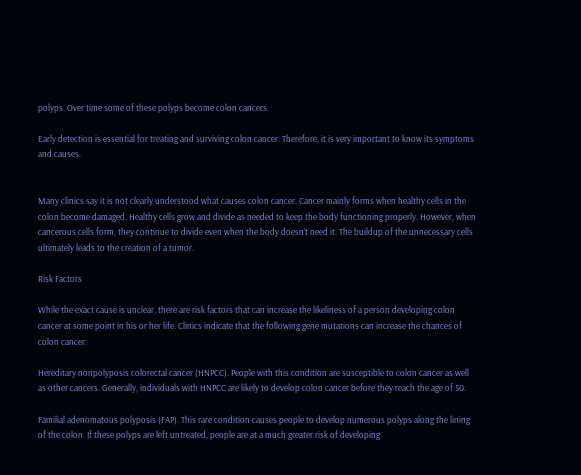polyps. Over time some of these polyps become colon cancers.

Early detection is essential for treating and surviving colon cancer. Therefore, it is very important to know its symptoms and causes.


Many clinics say it is not clearly understood what causes colon cancer. Cancer mainly forms when healthy cells in the colon become damaged. Healthy cells grow and divide as needed to keep the body functioning properly. However, when cancerous cells form, they continue to divide even when the body doesn’t need it. The buildup of the unnecessary cells ultimately leads to the creation of a tumor.

Risk Factors

While the exact cause is unclear, there are risk factors that can increase the likeliness of a person developing colon cancer at some point in his or her life. Clinics indicate that the following gene mutations can increase the chances of colon cancer:

Hereditary nonpolyposis colorectal cancer (HNPCC). People with this condition are susceptible to colon cancer as well as other cancers. Generally, individuals with HNPCC are likely to develop colon cancer before they reach the age of 50.

Familial adenomatous polyposis (FAP). This rare condition causes people to develop numerous polyps along the lining of the colon. If these polyps are left untreated, people are at a much greater risk of developing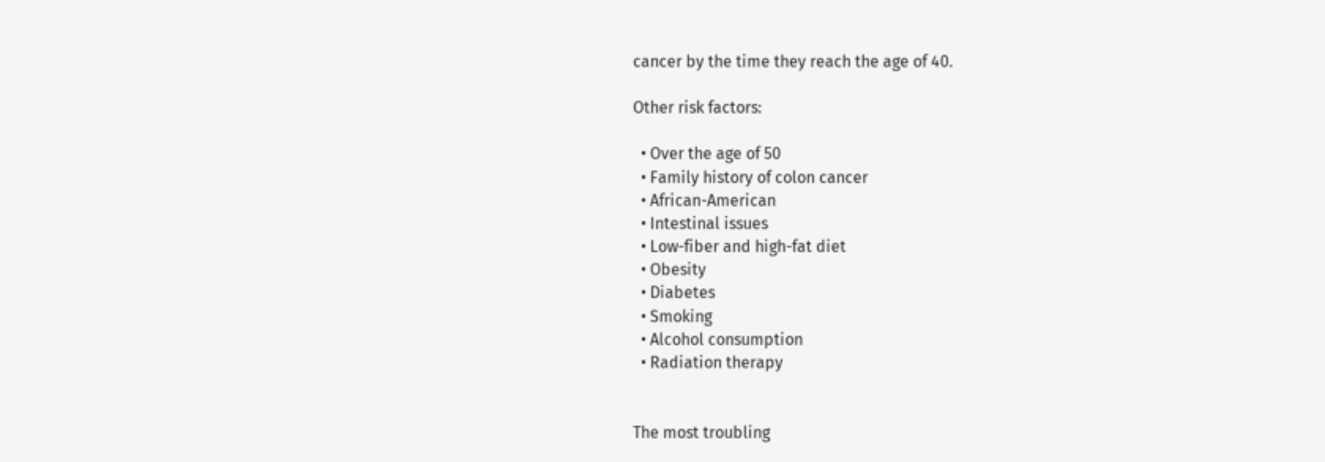cancer by the time they reach the age of 40.

Other risk factors:

  • Over the age of 50
  • Family history of colon cancer
  • African-American
  • Intestinal issues
  • Low-fiber and high-fat diet
  • Obesity
  • Diabetes
  • Smoking
  • Alcohol consumption
  • Radiation therapy


The most troubling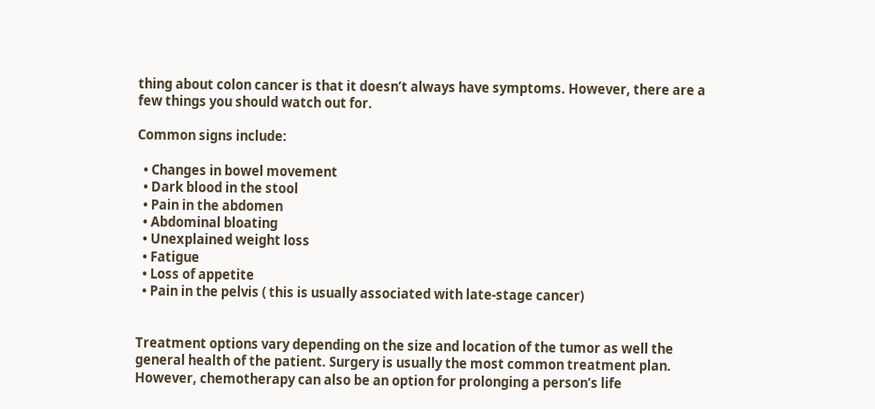thing about colon cancer is that it doesn’t always have symptoms. However, there are a few things you should watch out for.

Common signs include:

  • Changes in bowel movement
  • Dark blood in the stool
  • Pain in the abdomen
  • Abdominal bloating
  • Unexplained weight loss
  • Fatigue
  • Loss of appetite
  • Pain in the pelvis ( this is usually associated with late-stage cancer)


Treatment options vary depending on the size and location of the tumor as well the general health of the patient. Surgery is usually the most common treatment plan. However, chemotherapy can also be an option for prolonging a person’s life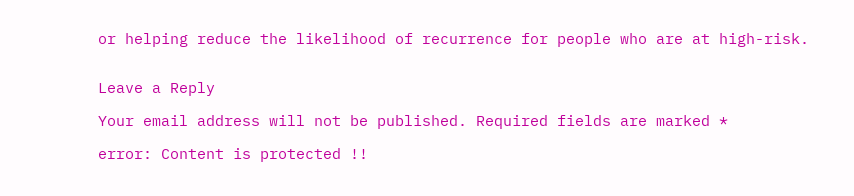or helping reduce the likelihood of recurrence for people who are at high-risk.


Leave a Reply

Your email address will not be published. Required fields are marked *

error: Content is protected !!